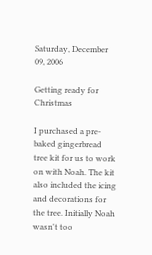Saturday, December 09, 2006

Getting ready for Christmas

I purchased a pre-baked gingerbread tree kit for us to work on with Noah. The kit also included the icing and decorations for the tree. Initially Noah wasn't too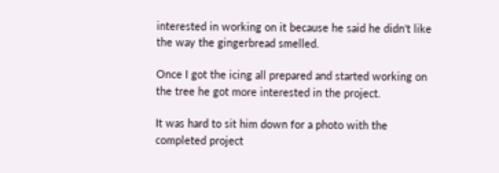interested in working on it because he said he didn't like the way the gingerbread smelled.

Once I got the icing all prepared and started working on the tree he got more interested in the project.

It was hard to sit him down for a photo with the completed project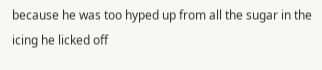because he was too hyped up from all the sugar in the icing he licked off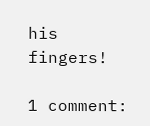his fingers!

1 comment: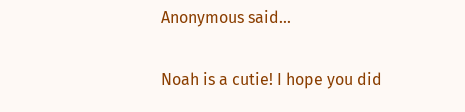Anonymous said...

Noah is a cutie! I hope you did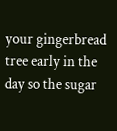your gingerbread tree early in the day so the sugar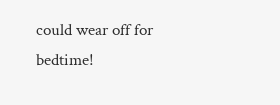could wear off for bedtime!